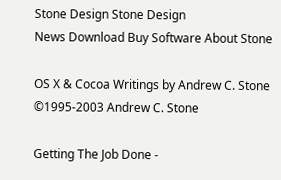Stone Design Stone Design
News Download Buy Software About Stone

OS X & Cocoa Writings by Andrew C. Stone     ©1995-2003 Andrew C. Stone

Getting The Job Done -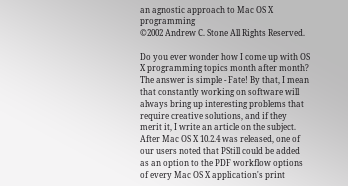an agnostic approach to Mac OS X programming
©2002 Andrew C. Stone All Rights Reserved.

Do you ever wonder how I come up with OS X programming topics month after month? The answer is simple - Fate! By that, I mean that constantly working on software will always bring up interesting problems that require creative solutions, and if they merit it, I write an article on the subject. After Mac OS X 10.2.4 was released, one of our users noted that PStill could be added as an option to the PDF workflow options of every Mac OS X application's print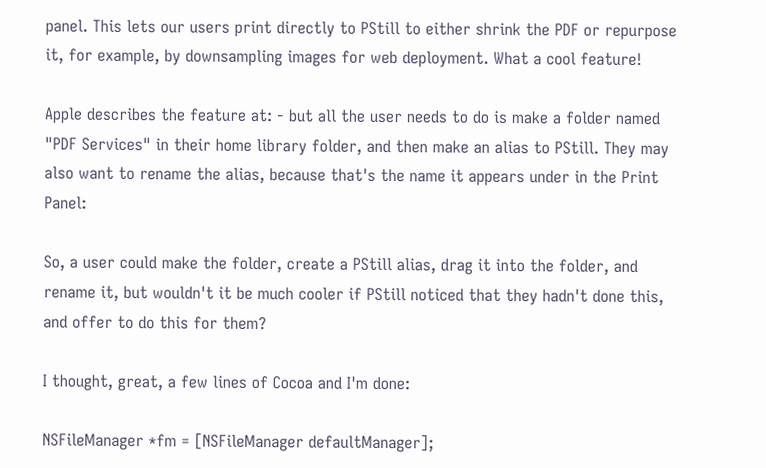panel. This lets our users print directly to PStill to either shrink the PDF or repurpose it, for example, by downsampling images for web deployment. What a cool feature!

Apple describes the feature at: - but all the user needs to do is make a folder named "PDF Services" in their home library folder, and then make an alias to PStill. They may also want to rename the alias, because that's the name it appears under in the Print Panel:

So, a user could make the folder, create a PStill alias, drag it into the folder, and rename it, but wouldn't it be much cooler if PStill noticed that they hadn't done this, and offer to do this for them?

I thought, great, a few lines of Cocoa and I'm done:

NSFileManager *fm = [NSFileManager defaultManager];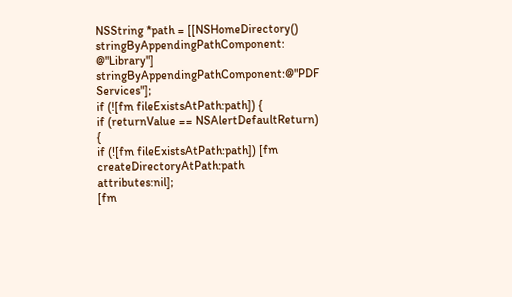NSString *path = [[NSHomeDirectory() stringByAppendingPathComponent:
@"Library"] stringByAppendingPathComponent:@"PDF Services"];
if (![fm fileExistsAtPath:path]) {
if (returnValue == NSAlertDefaultReturn) {
if (![fm fileExistsAtPath:path]) [fm createDirectoryAtPath:path attributes:nil];
[fm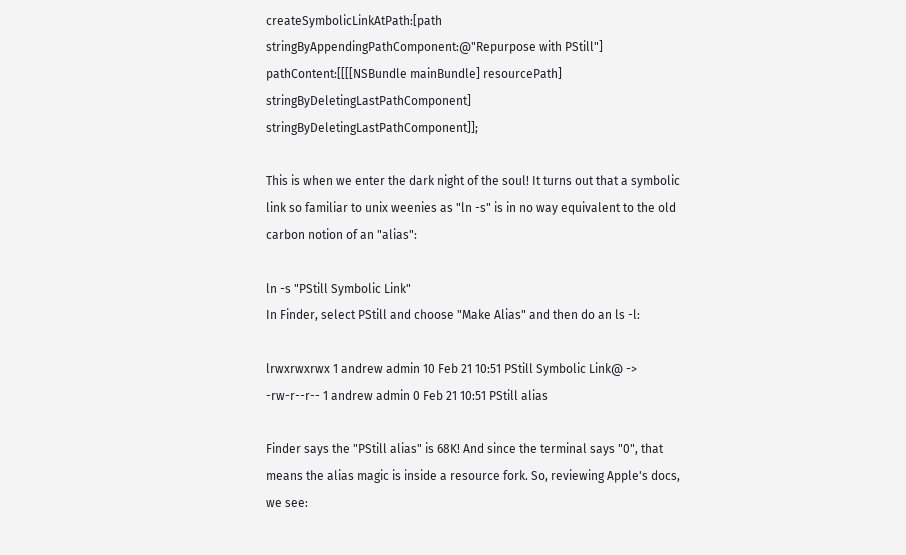createSymbolicLinkAtPath:[path stringByAppendingPathComponent:@"Repurpose with PStill"] pathContent:[[[[NSBundle mainBundle] resourcePath] stringByDeletingLastPathComponent] stringByDeletingLastPathComponent]];

This is when we enter the dark night of the soul! It turns out that a symbolic link so familiar to unix weenies as "ln -s" is in no way equivalent to the old carbon notion of an "alias":

ln -s "PStill Symbolic Link"
In Finder, select PStill and choose "Make Alias" and then do an ls -l:

lrwxrwxrwx 1 andrew admin 10 Feb 21 10:51 PStill Symbolic Link@ ->
-rw-r--r-- 1 andrew admin 0 Feb 21 10:51 PStill alias

Finder says the "PStill alias" is 68K! And since the terminal says "0", that means the alias magic is inside a resource fork. So, reviewing Apple's docs, we see: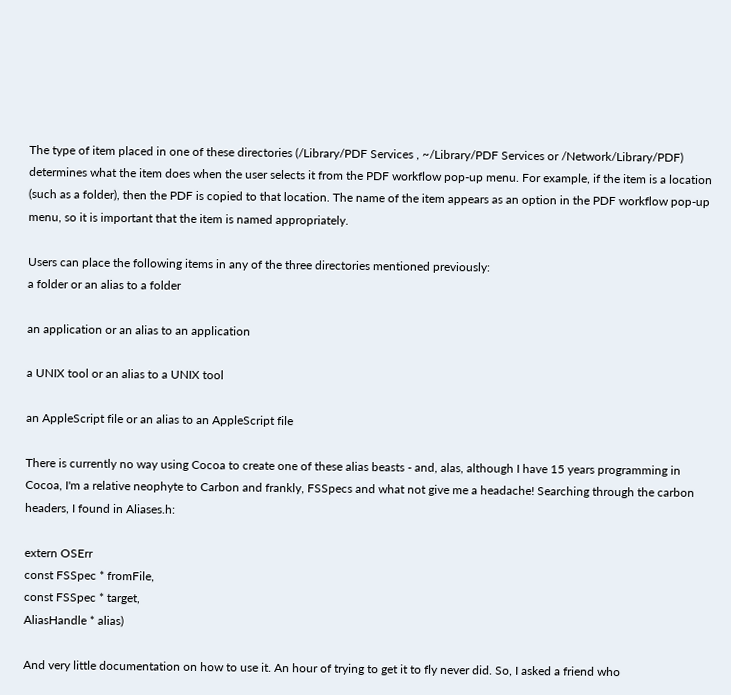The type of item placed in one of these directories (/Library/PDF Services , ~/Library/PDF Services or /Network/Library/PDF) determines what the item does when the user selects it from the PDF workflow pop-up menu. For example, if the item is a location (such as a folder), then the PDF is copied to that location. The name of the item appears as an option in the PDF workflow pop-up menu, so it is important that the item is named appropriately.

Users can place the following items in any of the three directories mentioned previously:
a folder or an alias to a folder

an application or an alias to an application

a UNIX tool or an alias to a UNIX tool

an AppleScript file or an alias to an AppleScript file

There is currently no way using Cocoa to create one of these alias beasts - and, alas, although I have 15 years programming in Cocoa, I'm a relative neophyte to Carbon and frankly, FSSpecs and what not give me a headache! Searching through the carbon headers, I found in Aliases.h:

extern OSErr
const FSSpec * fromFile,
const FSSpec * target,
AliasHandle * alias)

And very little documentation on how to use it. An hour of trying to get it to fly never did. So, I asked a friend who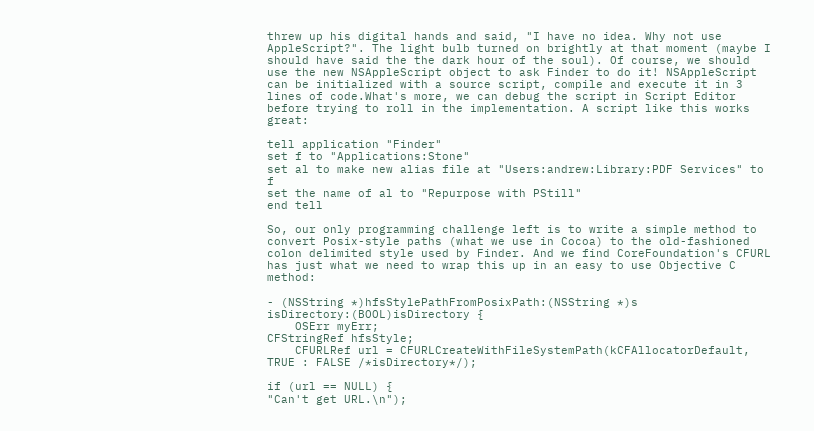threw up his digital hands and said, "I have no idea. Why not use AppleScript?". The light bulb turned on brightly at that moment (maybe I should have said the the dark hour of the soul). Of course, we should use the new NSAppleScript object to ask Finder to do it! NSAppleScript can be initialized with a source script, compile and execute it in 3 lines of code.What's more, we can debug the script in Script Editor before trying to roll in the implementation. A script like this works great:

tell application "Finder"
set f to "Applications:Stone"
set al to make new alias file at "Users:andrew:Library:PDF Services" to f
set the name of al to "Repurpose with PStill"
end tell

So, our only programming challenge left is to write a simple method to convert Posix-style paths (what we use in Cocoa) to the old-fashioned colon delimited style used by Finder. And we find CoreFoundation's CFURL has just what we need to wrap this up in an easy to use Objective C method:

- (NSString *)hfsStylePathFromPosixPath:(NSString *)s isDirectory:(BOOL)isDirectory {
    OSErr myErr;
CFStringRef hfsStyle;
    CFURLRef url = CFURLCreateWithFileSystemPath(kCFAllocatorDefault,
TRUE : FALSE /*isDirectory*/);

if (url == NULL) {
"Can't get URL.\n");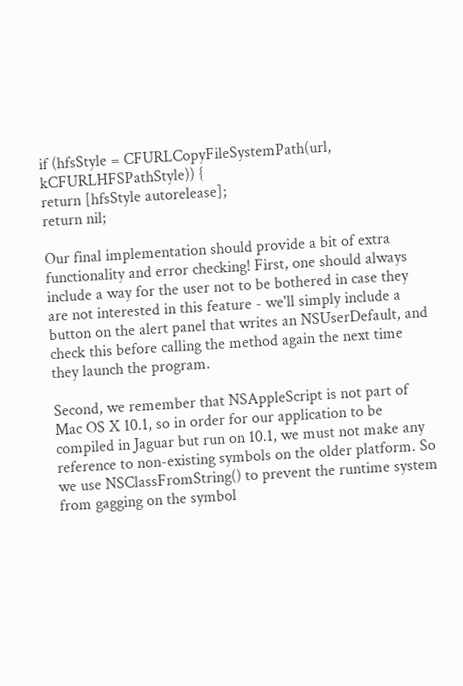if (hfsStyle = CFURLCopyFileSystemPath(url, kCFURLHFSPathStyle)) {
return [hfsStyle autorelease];
return nil;

Our final implementation should provide a bit of extra functionality and error checking! First, one should always include a way for the user not to be bothered in case they are not interested in this feature - we'll simply include a button on the alert panel that writes an NSUserDefault, and check this before calling the method again the next time they launch the program.

Second, we remember that NSAppleScript is not part of Mac OS X 10.1, so in order for our application to be compiled in Jaguar but run on 10.1, we must not make any reference to non-existing symbols on the older platform. So we use NSClassFromString() to prevent the runtime system from gagging on the symbol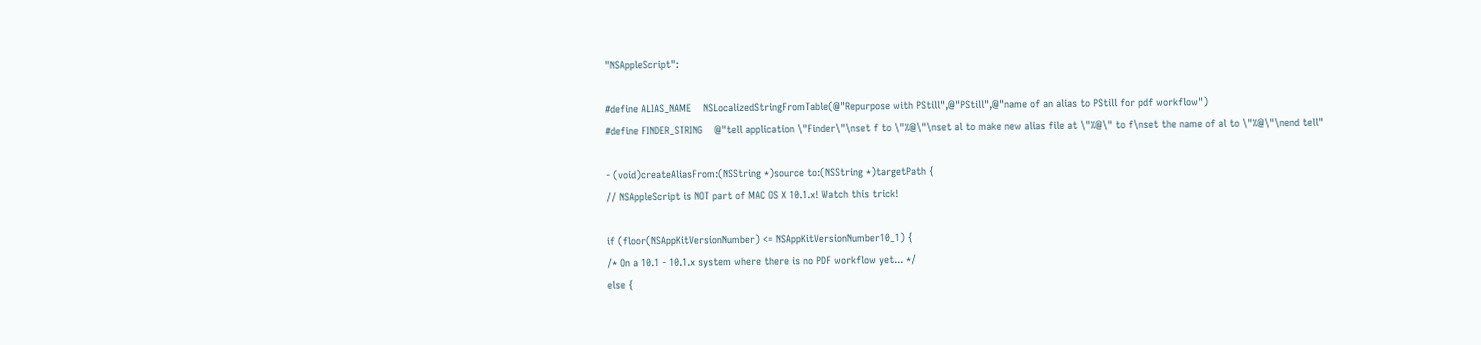"NSAppleScript":

#define ALIAS_NAME    NSLocalizedStringFromTable(@"Repurpose with PStill",@"PStill",@"name of an alias to PStill for pdf workflow")
#define FINDER_STRING    @"tell application \"Finder\"\nset f to \"%@\"\nset al to make new alias file at \"%@\" to f\nset the name of al to \"%@\"\nend tell"

- (void)createAliasFrom:(NSString *)source to:(NSString *)targetPath {
// NSAppleScript is NOT part of MAC OS X 10.1.x! Watch this trick!

if (floor(NSAppKitVersionNumber) <= NSAppKitVersionNumber10_1) {
/* On a 10.1 - 10.1.x system where there is no PDF workflow yet... */
else {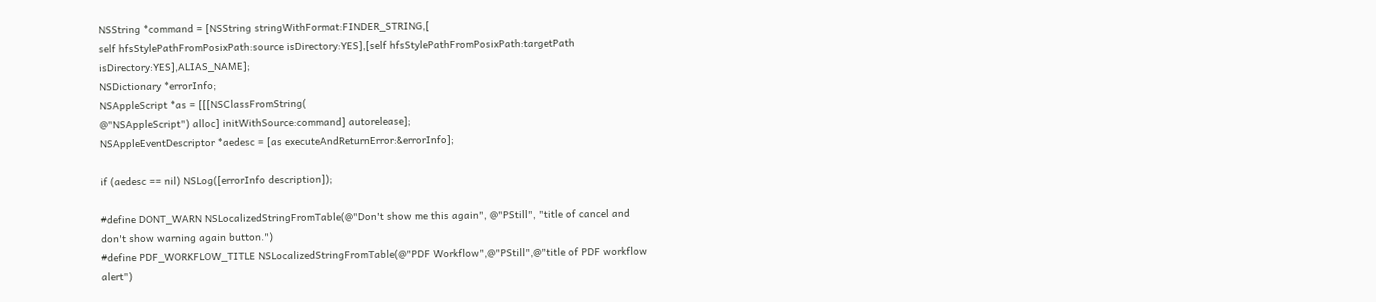NSString *command = [NSString stringWithFormat:FINDER_STRING,[
self hfsStylePathFromPosixPath:source isDirectory:YES],[self hfsStylePathFromPosixPath:targetPath isDirectory:YES],ALIAS_NAME];
NSDictionary *errorInfo;
NSAppleScript *as = [[[NSClassFromString(
@"NSAppleScript") alloc] initWithSource:command] autorelease];
NSAppleEventDescriptor *aedesc = [as executeAndReturnError:&errorInfo];

if (aedesc == nil) NSLog([errorInfo description]);

#define DONT_WARN NSLocalizedStringFromTable(@"Don't show me this again", @"PStill", "title of cancel and don't show warning again button.")
#define PDF_WORKFLOW_TITLE NSLocalizedStringFromTable(@"PDF Workflow",@"PStill",@"title of PDF workflow alert")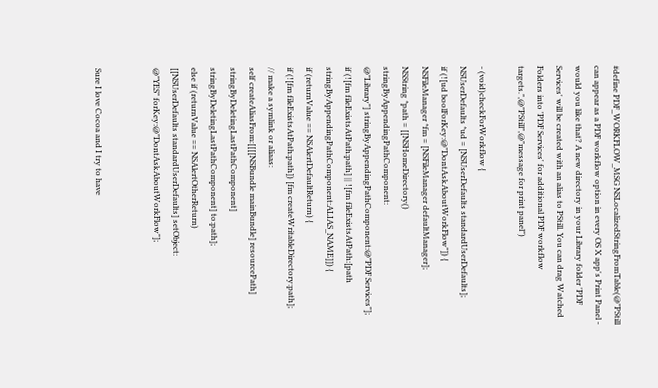#define PDF_WORKFLOW_MSG NSLocalizedStringFromTable(@"PStill can appear as a PDF workflow option in every OS X app's Print Panel - would you like that? A new directory in your Library folder 'PDF Services' will be created with an alias to PStill. You can drag Watched Folders into 'PDF Services' for additional PDF workflow targets.",@"PStill",@"message for print panel")

- (void)checkForWorkflow {
NSUserDefaults *ud = [NSUserDefaults standardUserDefaults];
if (![ud boolForKey:@"DontAskAboutWorkFlow"]) {
NSFileManager *fm = [NSFileManager defaultManager];
NSString *path = [[NSHomeDirectory() stringByAppendingPathComponent:
@"Library"] stringByAppendingPathComponent:@"PDF Services"];
if (![fm fileExistsAtPath:path] || ![fm fileExistsAtPath:[path stringByAppendingPathComponent:ALIAS_NAME]]) {
if (returnValue == NSAlertDefaultReturn) {
if (![fm fileExistsAtPath:path]) [fm createWritableDirectory:path];
// make a symlink or aliaas:
self createAliasFrom:[[[[NSBundle mainBundle] resourcePath] stringByDeletingLastPathComponent] stringByDeletingLastPathComponent] to:path];
else if (returnValue == NSAlertOtherReturn)
[[NSUserDefaults standardUserDefaults] setObject:
@"YES" forKey:@"DontAskAboutWorkFlow"];


Sure I love Cocoa and I try to have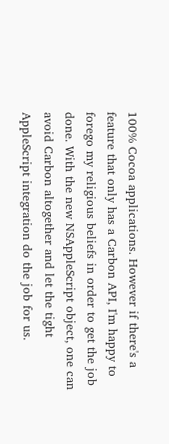100% Cocoa applications. However if there's a feature that only has a Carbon API, I'm happy to forego my religious beliefs in order to get the job done. With the new NSAppleScript object, one can avoid Carbon altogether and let the tight AppleScript integration do the job for us.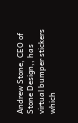Andrew Stone, CEO of Stone Design,, has virtual bumper stickers which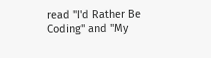read "I'd Rather Be Coding" and "My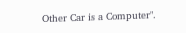Other Car is a Computer".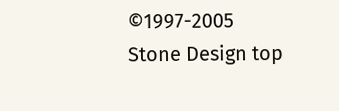©1997-2005 Stone Design top